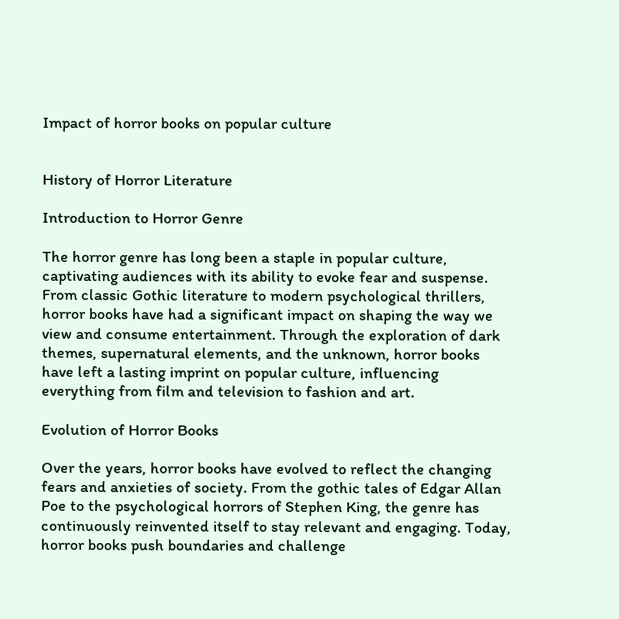Impact of horror books on popular culture


History of Horror Literature

Introduction to Horror Genre

The horror genre has long been a staple in popular culture, captivating audiences with its ability to evoke fear and suspense. From classic Gothic literature to modern psychological thrillers, horror books have had a significant impact on shaping the way we view and consume entertainment. Through the exploration of dark themes, supernatural elements, and the unknown, horror books have left a lasting imprint on popular culture, influencing everything from film and television to fashion and art.

Evolution of Horror Books

Over the years, horror books have evolved to reflect the changing fears and anxieties of society. From the gothic tales of Edgar Allan Poe to the psychological horrors of Stephen King, the genre has continuously reinvented itself to stay relevant and engaging. Today, horror books push boundaries and challenge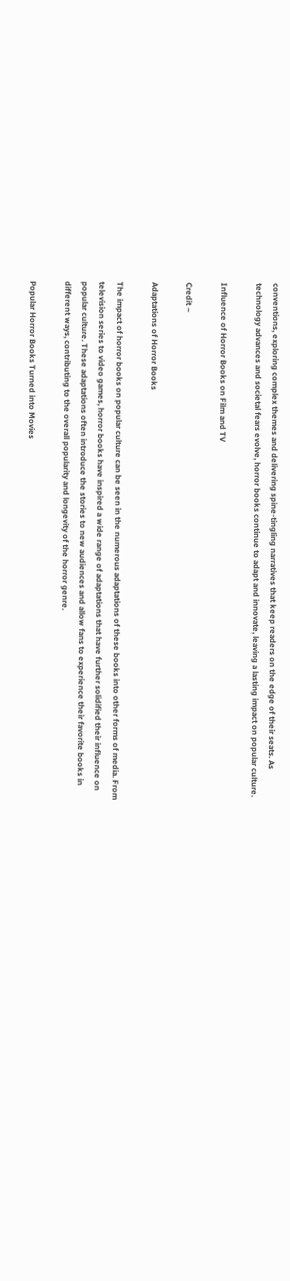conventions, exploring complex themes and delivering spine-tingling narratives that keep readers on the edge of their seats. As technology advances and societal fears evolve, horror books continue to adapt and innovate, leaving a lasting impact on popular culture.

Influence of Horror Books on Film and TV

Credit –

Adaptations of Horror Books

The impact of horror books on popular culture can be seen in the numerous adaptations of these books into other forms of media. From television series to video games, horror books have inspired a wide range of adaptations that have further solidified their influence on popular culture. These adaptations often introduce the stories to new audiences and allow fans to experience their favorite books in different ways, contributing to the overall popularity and longevity of the horror genre.

Popular Horror Books Turned into Movies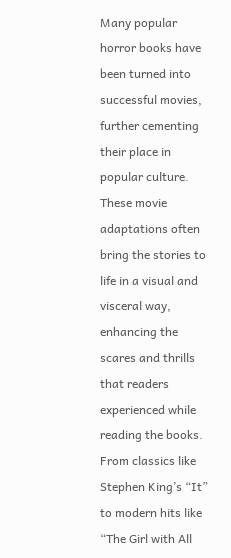Many popular horror books have been turned into successful movies, further cementing their place in popular culture. These movie adaptations often bring the stories to life in a visual and visceral way, enhancing the scares and thrills that readers experienced while reading the books. From classics like Stephen King’s “It” to modern hits like “The Girl with All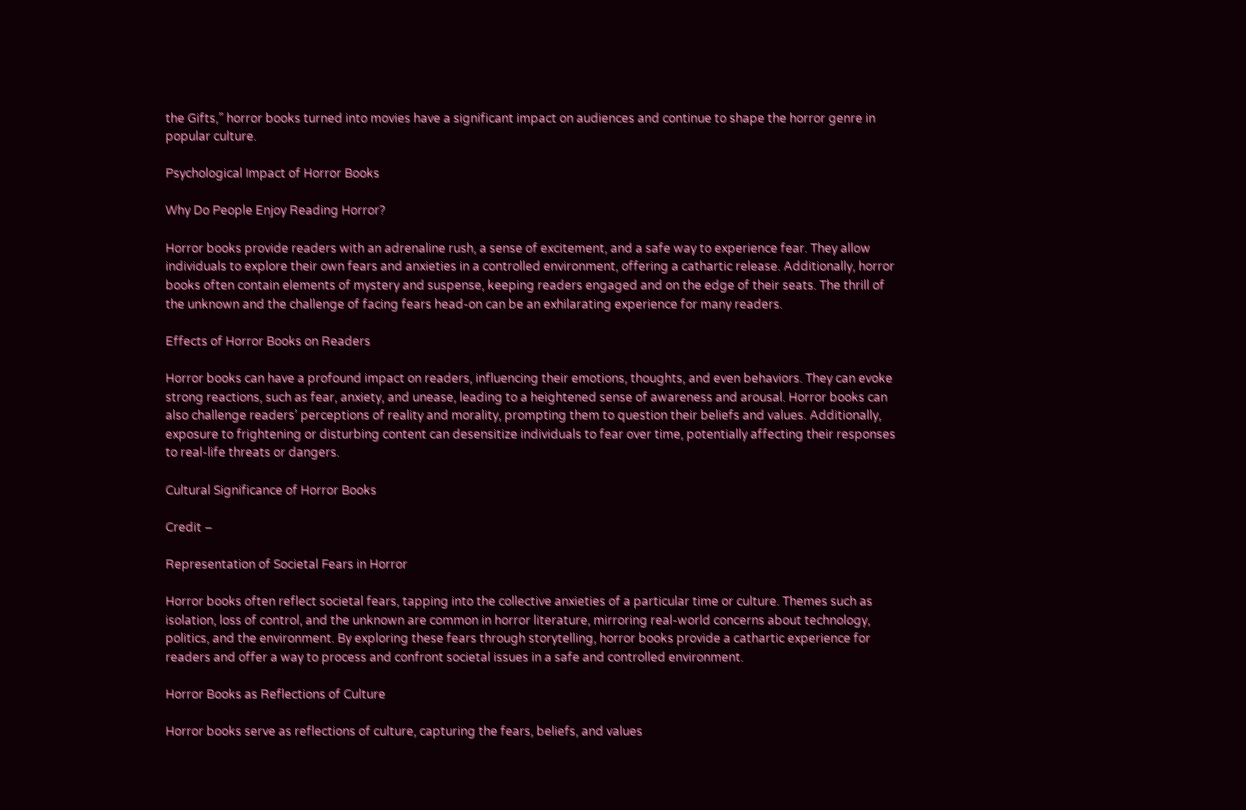the Gifts,” horror books turned into movies have a significant impact on audiences and continue to shape the horror genre in popular culture.

Psychological Impact of Horror Books

Why Do People Enjoy Reading Horror?

Horror books provide readers with an adrenaline rush, a sense of excitement, and a safe way to experience fear. They allow individuals to explore their own fears and anxieties in a controlled environment, offering a cathartic release. Additionally, horror books often contain elements of mystery and suspense, keeping readers engaged and on the edge of their seats. The thrill of the unknown and the challenge of facing fears head-on can be an exhilarating experience for many readers.

Effects of Horror Books on Readers

Horror books can have a profound impact on readers, influencing their emotions, thoughts, and even behaviors. They can evoke strong reactions, such as fear, anxiety, and unease, leading to a heightened sense of awareness and arousal. Horror books can also challenge readers’ perceptions of reality and morality, prompting them to question their beliefs and values. Additionally, exposure to frightening or disturbing content can desensitize individuals to fear over time, potentially affecting their responses to real-life threats or dangers.

Cultural Significance of Horror Books

Credit –

Representation of Societal Fears in Horror

Horror books often reflect societal fears, tapping into the collective anxieties of a particular time or culture. Themes such as isolation, loss of control, and the unknown are common in horror literature, mirroring real-world concerns about technology, politics, and the environment. By exploring these fears through storytelling, horror books provide a cathartic experience for readers and offer a way to process and confront societal issues in a safe and controlled environment.

Horror Books as Reflections of Culture

Horror books serve as reflections of culture, capturing the fears, beliefs, and values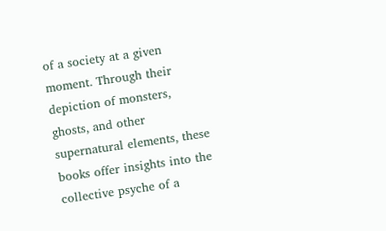of a society at a given moment. Through their depiction of monsters, ghosts, and other supernatural elements, these books offer insights into the collective psyche of a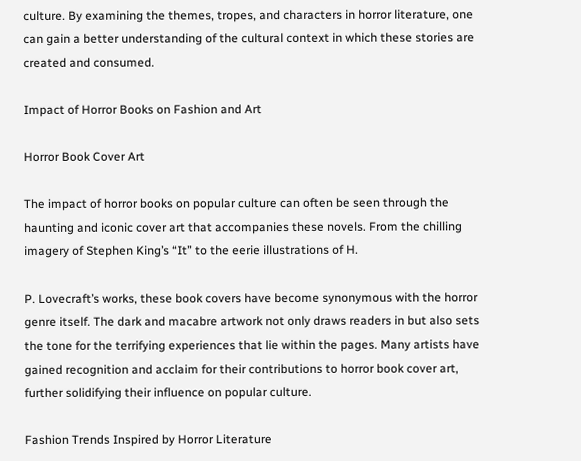culture. By examining the themes, tropes, and characters in horror literature, one can gain a better understanding of the cultural context in which these stories are created and consumed.

Impact of Horror Books on Fashion and Art

Horror Book Cover Art

The impact of horror books on popular culture can often be seen through the haunting and iconic cover art that accompanies these novels. From the chilling imagery of Stephen King’s “It” to the eerie illustrations of H.

P. Lovecraft’s works, these book covers have become synonymous with the horror genre itself. The dark and macabre artwork not only draws readers in but also sets the tone for the terrifying experiences that lie within the pages. Many artists have gained recognition and acclaim for their contributions to horror book cover art, further solidifying their influence on popular culture.

Fashion Trends Inspired by Horror Literature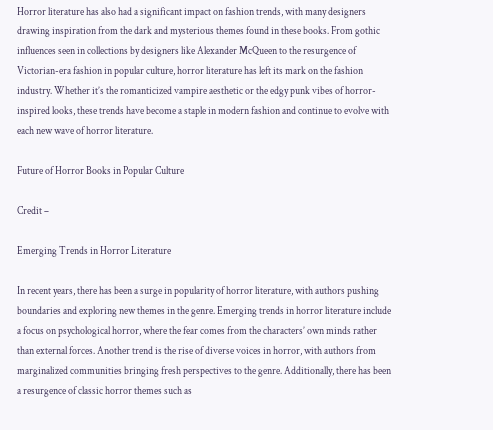Horror literature has also had a significant impact on fashion trends, with many designers drawing inspiration from the dark and mysterious themes found in these books. From gothic influences seen in collections by designers like Alexander McQueen to the resurgence of Victorian-era fashion in popular culture, horror literature has left its mark on the fashion industry. Whether it’s the romanticized vampire aesthetic or the edgy punk vibes of horror-inspired looks, these trends have become a staple in modern fashion and continue to evolve with each new wave of horror literature.

Future of Horror Books in Popular Culture

Credit –

Emerging Trends in Horror Literature

In recent years, there has been a surge in popularity of horror literature, with authors pushing boundaries and exploring new themes in the genre. Emerging trends in horror literature include a focus on psychological horror, where the fear comes from the characters’ own minds rather than external forces. Another trend is the rise of diverse voices in horror, with authors from marginalized communities bringing fresh perspectives to the genre. Additionally, there has been a resurgence of classic horror themes such as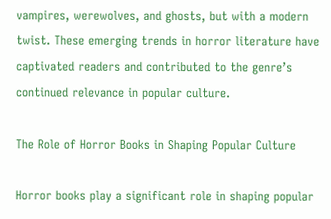vampires, werewolves, and ghosts, but with a modern twist. These emerging trends in horror literature have captivated readers and contributed to the genre’s continued relevance in popular culture.

The Role of Horror Books in Shaping Popular Culture

Horror books play a significant role in shaping popular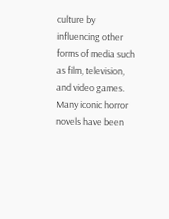culture by influencing other forms of media such as film, television, and video games. Many iconic horror novels have been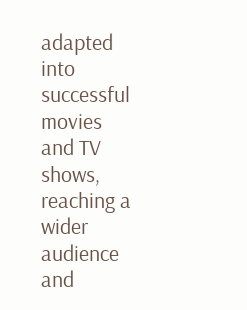adapted into successful movies and TV shows, reaching a wider audience and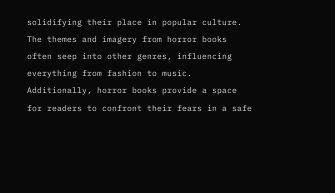solidifying their place in popular culture. The themes and imagery from horror books often seep into other genres, influencing everything from fashion to music. Additionally, horror books provide a space for readers to confront their fears in a safe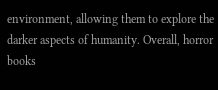environment, allowing them to explore the darker aspects of humanity. Overall, horror books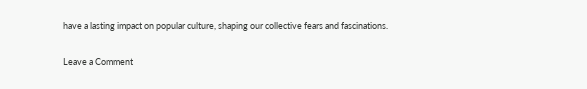have a lasting impact on popular culture, shaping our collective fears and fascinations.

Leave a Comment